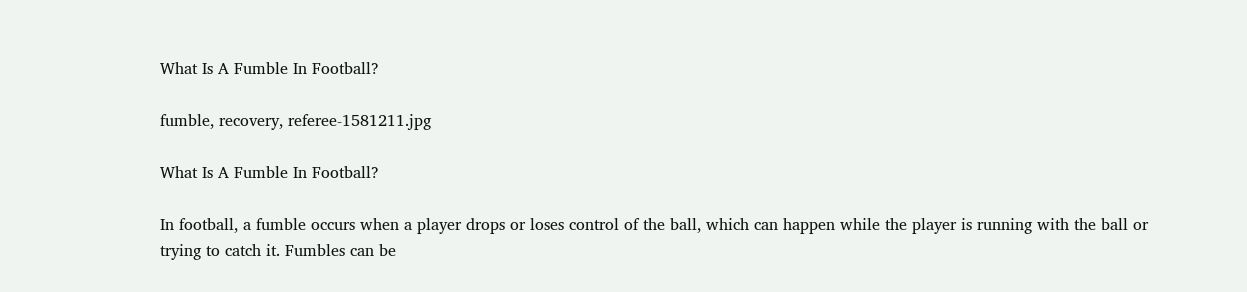What Is A Fumble In Football?

fumble, recovery, referee-1581211.jpg

What Is A Fumble In Football?

In football, a fumble occurs when a player drops or loses control of the ball, which can happen while the player is running with the ball or trying to catch it. Fumbles can be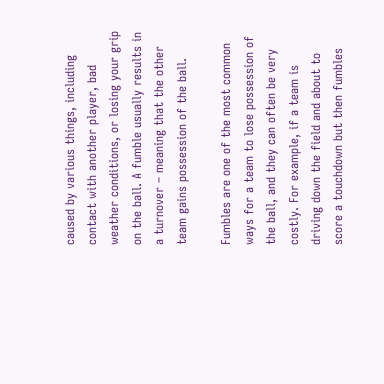caused by various things, including contact with another player, bad weather conditions, or losing your grip on the ball. A fumble usually results in a turnover – meaning that the other team gains possession of the ball.

Fumbles are one of the most common ways for a team to lose possession of the ball, and they can often be very costly. For example, if a team is driving down the field and about to score a touchdown but then fumbles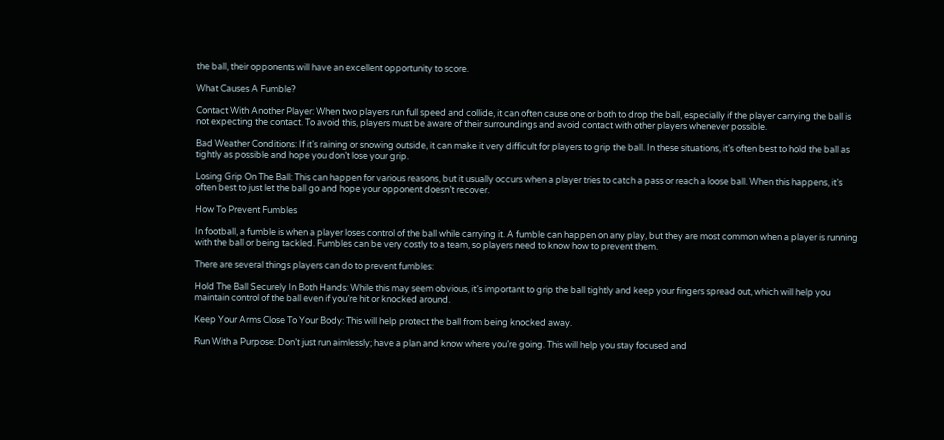the ball, their opponents will have an excellent opportunity to score.

What Causes A Fumble?

Contact With Another Player: When two players run full speed and collide, it can often cause one or both to drop the ball, especially if the player carrying the ball is not expecting the contact. To avoid this, players must be aware of their surroundings and avoid contact with other players whenever possible.

Bad Weather Conditions: If it’s raining or snowing outside, it can make it very difficult for players to grip the ball. In these situations, it’s often best to hold the ball as tightly as possible and hope you don’t lose your grip.

Losing Grip On The Ball: This can happen for various reasons, but it usually occurs when a player tries to catch a pass or reach a loose ball. When this happens, it’s often best to just let the ball go and hope your opponent doesn’t recover.

How To Prevent Fumbles

In football, a fumble is when a player loses control of the ball while carrying it. A fumble can happen on any play, but they are most common when a player is running with the ball or being tackled. Fumbles can be very costly to a team, so players need to know how to prevent them.

There are several things players can do to prevent fumbles:

Hold The Ball Securely In Both Hands: While this may seem obvious, it’s important to grip the ball tightly and keep your fingers spread out, which will help you maintain control of the ball even if you’re hit or knocked around.

Keep Your Arms Close To Your Body: This will help protect the ball from being knocked away.

Run With a Purpose: Don’t just run aimlessly; have a plan and know where you’re going. This will help you stay focused and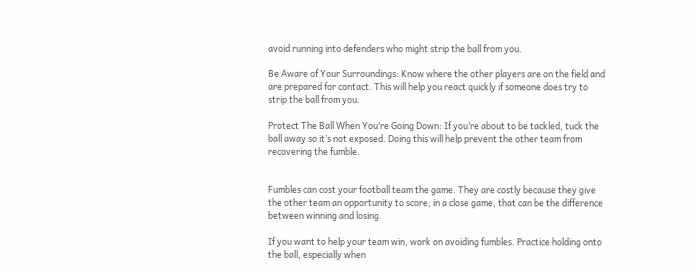avoid running into defenders who might strip the ball from you.

Be Aware of Your Surroundings: Know where the other players are on the field and are prepared for contact. This will help you react quickly if someone does try to strip the ball from you.

Protect The Ball When You’re Going Down: If you’re about to be tackled, tuck the ball away so it’s not exposed. Doing this will help prevent the other team from recovering the fumble.


Fumbles can cost your football team the game. They are costly because they give the other team an opportunity to score; in a close game, that can be the difference between winning and losing.

If you want to help your team win, work on avoiding fumbles. Practice holding onto the ball, especially when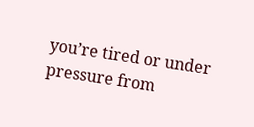you’re tired or under pressure from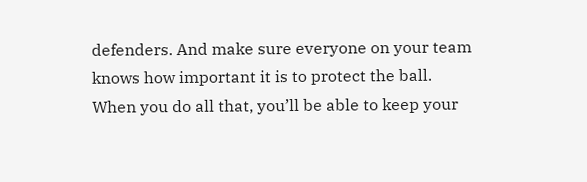defenders. And make sure everyone on your team knows how important it is to protect the ball. When you do all that, you’ll be able to keep your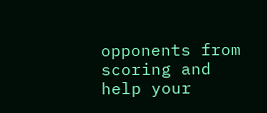opponents from scoring and help your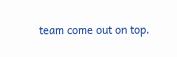team come out on top.